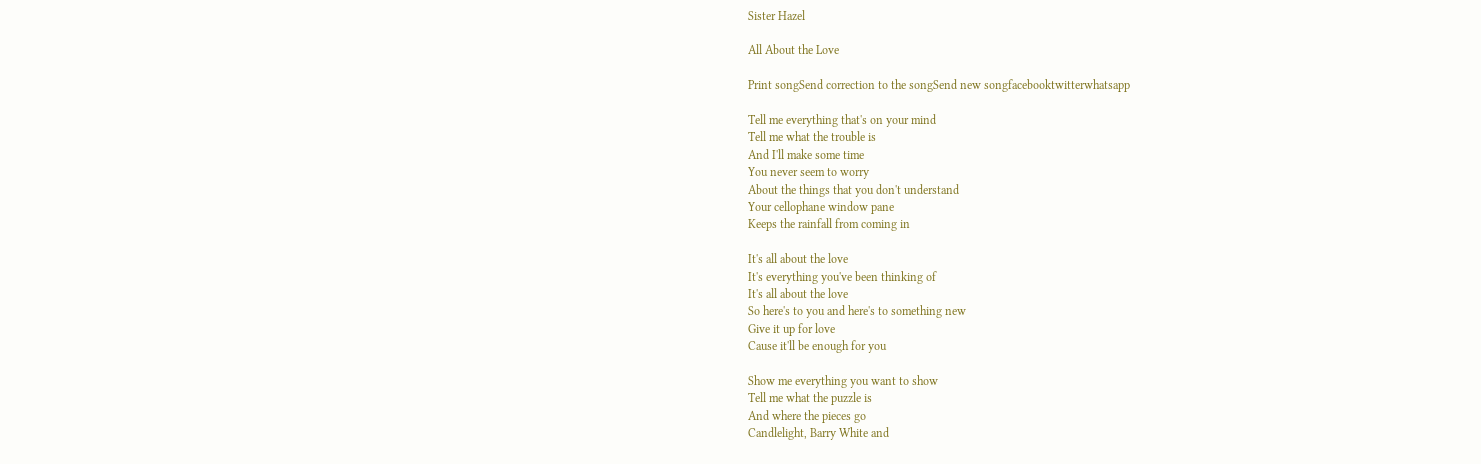Sister Hazel

All About the Love

Print songSend correction to the songSend new songfacebooktwitterwhatsapp

Tell me everything that's on your mind
Tell me what the trouble is
And I'll make some time
You never seem to worry
About the things that you don't understand
Your cellophane window pane
Keeps the rainfall from coming in

It's all about the love
It's everything you've been thinking of
It's all about the love
So here's to you and here's to something new
Give it up for love
Cause it'll be enough for you

Show me everything you want to show
Tell me what the puzzle is
And where the pieces go
Candlelight, Barry White and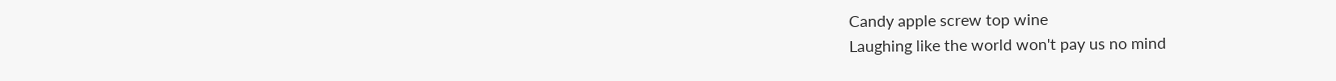Candy apple screw top wine
Laughing like the world won't pay us no mind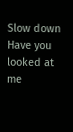Slow down
Have you looked at me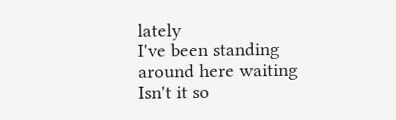lately
I've been standing around here waiting
Isn't it so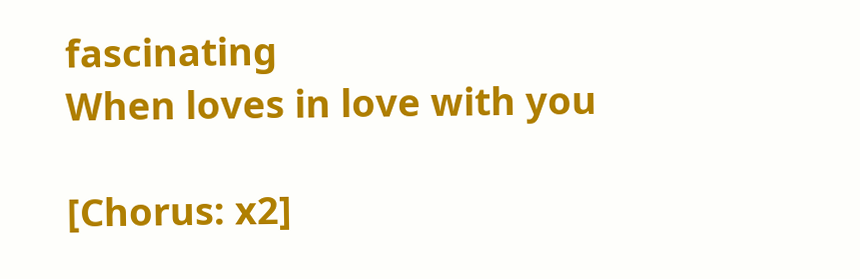fascinating
When loves in love with you

[Chorus: x2]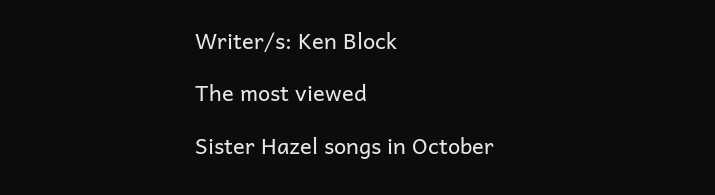Writer/s: Ken Block

The most viewed

Sister Hazel songs in October